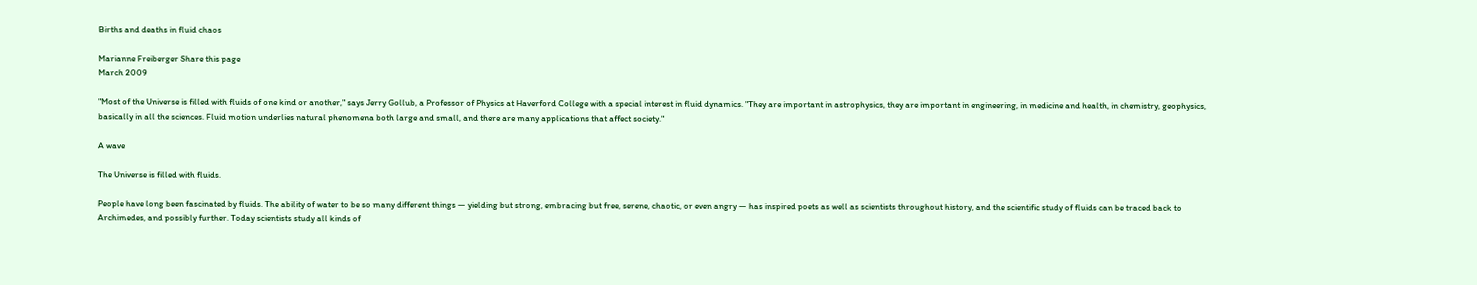Births and deaths in fluid chaos

Marianne Freiberger Share this page
March 2009

"Most of the Universe is filled with fluids of one kind or another," says Jerry Gollub, a Professor of Physics at Haverford College with a special interest in fluid dynamics. "They are important in astrophysics, they are important in engineering, in medicine and health, in chemistry, geophysics, basically in all the sciences. Fluid motion underlies natural phenomena both large and small, and there are many applications that affect society."

A wave

The Universe is filled with fluids.

People have long been fascinated by fluids. The ability of water to be so many different things — yielding but strong, embracing but free, serene, chaotic, or even angry — has inspired poets as well as scientists throughout history, and the scientific study of fluids can be traced back to Archimedes, and possibly further. Today scientists study all kinds of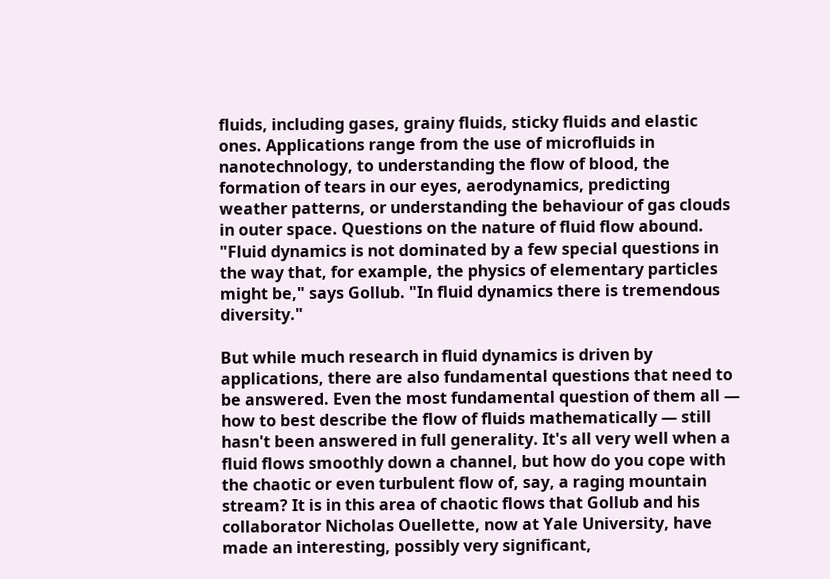fluids, including gases, grainy fluids, sticky fluids and elastic ones. Applications range from the use of microfluids in nanotechnology, to understanding the flow of blood, the formation of tears in our eyes, aerodynamics, predicting weather patterns, or understanding the behaviour of gas clouds in outer space. Questions on the nature of fluid flow abound. "Fluid dynamics is not dominated by a few special questions in the way that, for example, the physics of elementary particles might be," says Gollub. "In fluid dynamics there is tremendous diversity."

But while much research in fluid dynamics is driven by applications, there are also fundamental questions that need to be answered. Even the most fundamental question of them all — how to best describe the flow of fluids mathematically — still hasn't been answered in full generality. It's all very well when a fluid flows smoothly down a channel, but how do you cope with the chaotic or even turbulent flow of, say, a raging mountain stream? It is in this area of chaotic flows that Gollub and his collaborator Nicholas Ouellette, now at Yale University, have made an interesting, possibly very significant,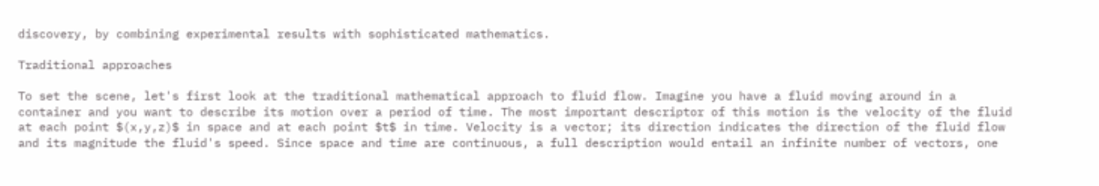discovery, by combining experimental results with sophisticated mathematics.

Traditional approaches

To set the scene, let's first look at the traditional mathematical approach to fluid flow. Imagine you have a fluid moving around in a container and you want to describe its motion over a period of time. The most important descriptor of this motion is the velocity of the fluid at each point $(x,y,z)$ in space and at each point $t$ in time. Velocity is a vector; its direction indicates the direction of the fluid flow and its magnitude the fluid's speed. Since space and time are continuous, a full description would entail an infinite number of vectors, one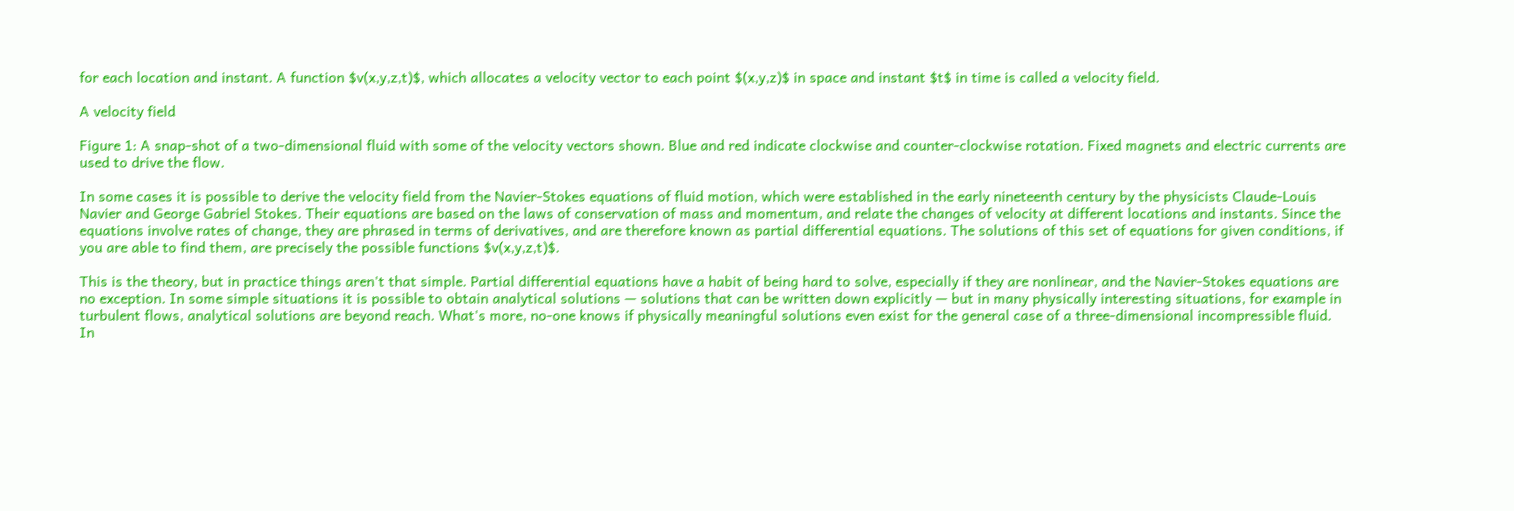for each location and instant. A function $v(x,y,z,t)$, which allocates a velocity vector to each point $(x,y,z)$ in space and instant $t$ in time is called a velocity field.

A velocity field

Figure 1: A snap-shot of a two-dimensional fluid with some of the velocity vectors shown. Blue and red indicate clockwise and counter-clockwise rotation. Fixed magnets and electric currents are used to drive the flow.

In some cases it is possible to derive the velocity field from the Navier-Stokes equations of fluid motion, which were established in the early nineteenth century by the physicists Claude-Louis Navier and George Gabriel Stokes. Their equations are based on the laws of conservation of mass and momentum, and relate the changes of velocity at different locations and instants. Since the equations involve rates of change, they are phrased in terms of derivatives, and are therefore known as partial differential equations. The solutions of this set of equations for given conditions, if you are able to find them, are precisely the possible functions $v(x,y,z,t)$.

This is the theory, but in practice things aren't that simple. Partial differential equations have a habit of being hard to solve, especially if they are nonlinear, and the Navier-Stokes equations are no exception. In some simple situations it is possible to obtain analytical solutions — solutions that can be written down explicitly — but in many physically interesting situations, for example in turbulent flows, analytical solutions are beyond reach. What's more, no-one knows if physically meaningful solutions even exist for the general case of a three-dimensional incompressible fluid. In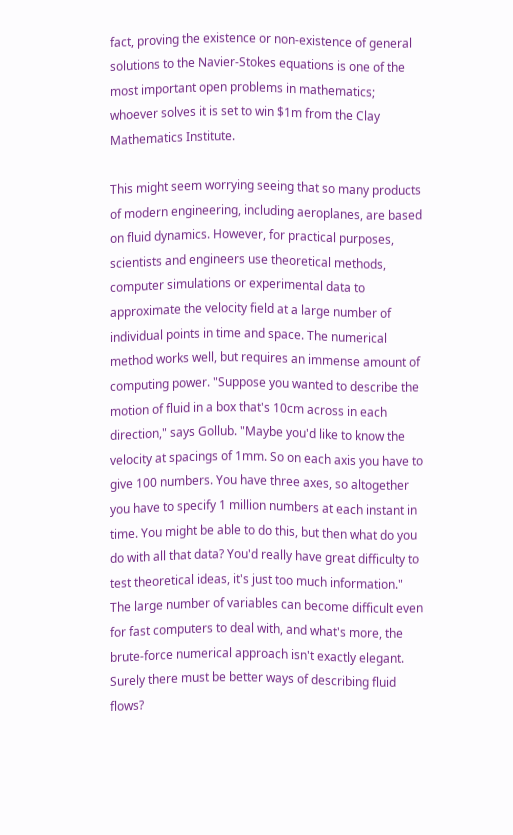fact, proving the existence or non-existence of general solutions to the Navier-Stokes equations is one of the most important open problems in mathematics; whoever solves it is set to win $1m from the Clay Mathematics Institute.

This might seem worrying seeing that so many products of modern engineering, including aeroplanes, are based on fluid dynamics. However, for practical purposes, scientists and engineers use theoretical methods, computer simulations or experimental data to approximate the velocity field at a large number of individual points in time and space. The numerical method works well, but requires an immense amount of computing power. "Suppose you wanted to describe the motion of fluid in a box that's 10cm across in each direction," says Gollub. "Maybe you'd like to know the velocity at spacings of 1mm. So on each axis you have to give 100 numbers. You have three axes, so altogether you have to specify 1 million numbers at each instant in time. You might be able to do this, but then what do you do with all that data? You'd really have great difficulty to test theoretical ideas, it's just too much information." The large number of variables can become difficult even for fast computers to deal with, and what's more, the brute-force numerical approach isn't exactly elegant. Surely there must be better ways of describing fluid flows?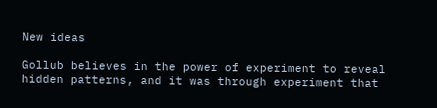New ideas

Gollub believes in the power of experiment to reveal hidden patterns, and it was through experiment that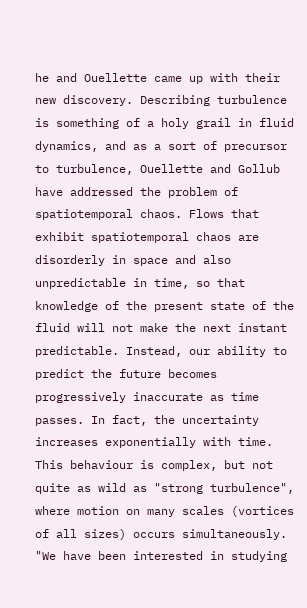he and Ouellette came up with their new discovery. Describing turbulence is something of a holy grail in fluid dynamics, and as a sort of precursor to turbulence, Ouellette and Gollub have addressed the problem of spatiotemporal chaos. Flows that exhibit spatiotemporal chaos are disorderly in space and also unpredictable in time, so that knowledge of the present state of the fluid will not make the next instant predictable. Instead, our ability to predict the future becomes progressively inaccurate as time passes. In fact, the uncertainty increases exponentially with time. This behaviour is complex, but not quite as wild as "strong turbulence", where motion on many scales (vortices of all sizes) occurs simultaneously. "We have been interested in studying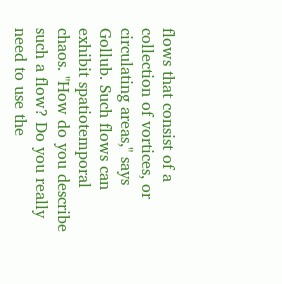flows that consist of a collection of vortices, or circulating areas," says Gollub. Such flows can exhibit spatiotemporal chaos. "How do you describe such a flow? Do you really need to use the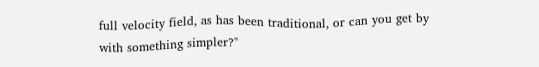full velocity field, as has been traditional, or can you get by with something simpler?"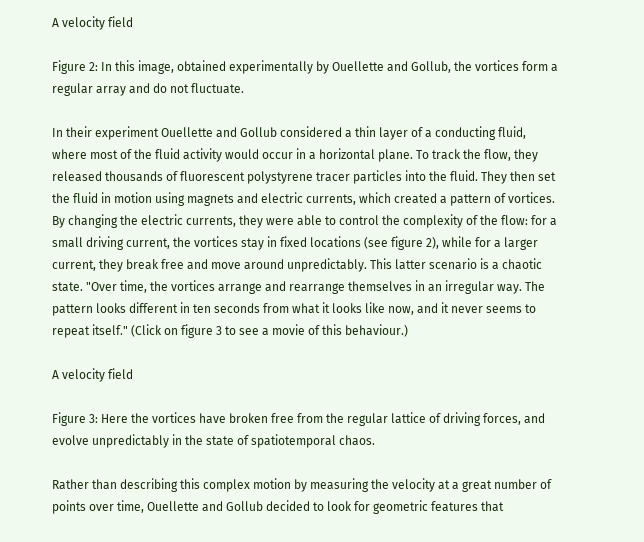A velocity field

Figure 2: In this image, obtained experimentally by Ouellette and Gollub, the vortices form a regular array and do not fluctuate.

In their experiment Ouellette and Gollub considered a thin layer of a conducting fluid, where most of the fluid activity would occur in a horizontal plane. To track the flow, they released thousands of fluorescent polystyrene tracer particles into the fluid. They then set the fluid in motion using magnets and electric currents, which created a pattern of vortices. By changing the electric currents, they were able to control the complexity of the flow: for a small driving current, the vortices stay in fixed locations (see figure 2), while for a larger current, they break free and move around unpredictably. This latter scenario is a chaotic state. "Over time, the vortices arrange and rearrange themselves in an irregular way. The pattern looks different in ten seconds from what it looks like now, and it never seems to repeat itself." (Click on figure 3 to see a movie of this behaviour.)

A velocity field

Figure 3: Here the vortices have broken free from the regular lattice of driving forces, and evolve unpredictably in the state of spatiotemporal chaos.

Rather than describing this complex motion by measuring the velocity at a great number of points over time, Ouellette and Gollub decided to look for geometric features that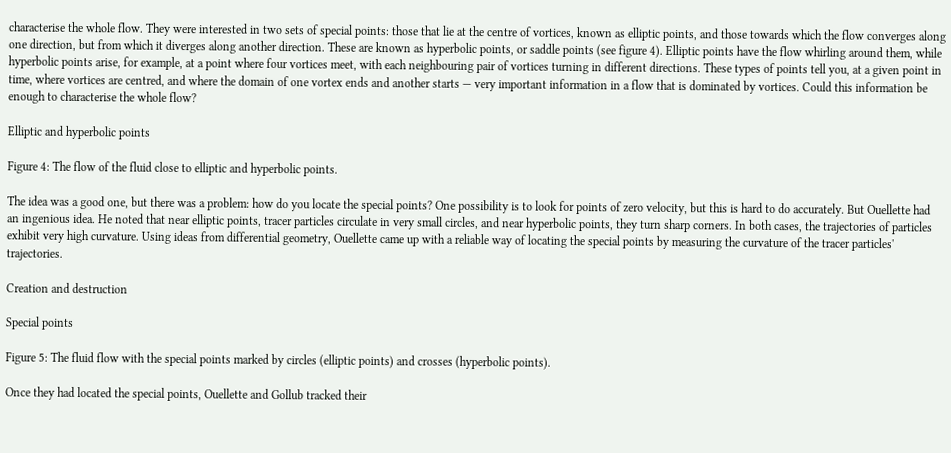characterise the whole flow. They were interested in two sets of special points: those that lie at the centre of vortices, known as elliptic points, and those towards which the flow converges along one direction, but from which it diverges along another direction. These are known as hyperbolic points, or saddle points (see figure 4). Elliptic points have the flow whirling around them, while hyperbolic points arise, for example, at a point where four vortices meet, with each neighbouring pair of vortices turning in different directions. These types of points tell you, at a given point in time, where vortices are centred, and where the domain of one vortex ends and another starts — very important information in a flow that is dominated by vortices. Could this information be enough to characterise the whole flow?

Elliptic and hyperbolic points

Figure 4: The flow of the fluid close to elliptic and hyperbolic points.

The idea was a good one, but there was a problem: how do you locate the special points? One possibility is to look for points of zero velocity, but this is hard to do accurately. But Ouellette had an ingenious idea. He noted that near elliptic points, tracer particles circulate in very small circles, and near hyperbolic points, they turn sharp corners. In both cases, the trajectories of particles exhibit very high curvature. Using ideas from differential geometry, Ouellette came up with a reliable way of locating the special points by measuring the curvature of the tracer particles' trajectories.

Creation and destruction

Special points

Figure 5: The fluid flow with the special points marked by circles (elliptic points) and crosses (hyperbolic points).

Once they had located the special points, Ouellette and Gollub tracked their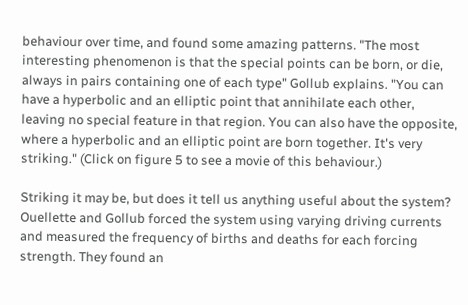behaviour over time, and found some amazing patterns. "The most interesting phenomenon is that the special points can be born, or die, always in pairs containing one of each type" Gollub explains. "You can have a hyperbolic and an elliptic point that annihilate each other, leaving no special feature in that region. You can also have the opposite, where a hyperbolic and an elliptic point are born together. It's very striking." (Click on figure 5 to see a movie of this behaviour.)

Striking it may be, but does it tell us anything useful about the system? Ouellette and Gollub forced the system using varying driving currents and measured the frequency of births and deaths for each forcing strength. They found an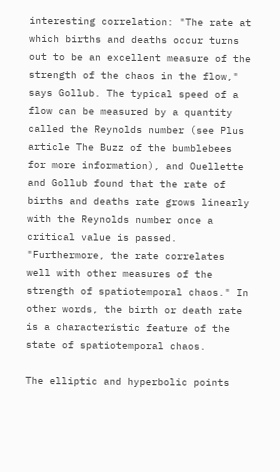interesting correlation: "The rate at which births and deaths occur turns out to be an excellent measure of the strength of the chaos in the flow," says Gollub. The typical speed of a flow can be measured by a quantity called the Reynolds number (see Plus article The Buzz of the bumblebees for more information), and Ouellette and Gollub found that the rate of births and deaths rate grows linearly with the Reynolds number once a critical value is passed. "Furthermore, the rate correlates well with other measures of the strength of spatiotemporal chaos." In other words, the birth or death rate is a characteristic feature of the state of spatiotemporal chaos.

The elliptic and hyperbolic points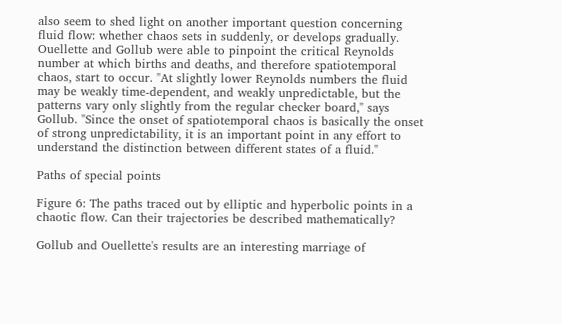also seem to shed light on another important question concerning fluid flow: whether chaos sets in suddenly, or develops gradually. Ouellette and Gollub were able to pinpoint the critical Reynolds number at which births and deaths, and therefore spatiotemporal chaos, start to occur. "At slightly lower Reynolds numbers the fluid may be weakly time-dependent, and weakly unpredictable, but the patterns vary only slightly from the regular checker board," says Gollub. "Since the onset of spatiotemporal chaos is basically the onset of strong unpredictability, it is an important point in any effort to understand the distinction between different states of a fluid."

Paths of special points

Figure 6: The paths traced out by elliptic and hyperbolic points in a chaotic flow. Can their trajectories be described mathematically?

Gollub and Ouellette's results are an interesting marriage of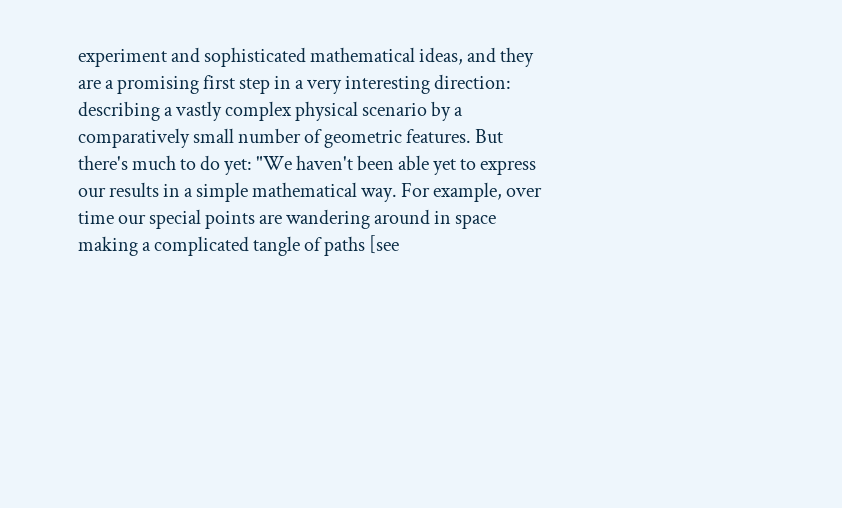experiment and sophisticated mathematical ideas, and they are a promising first step in a very interesting direction: describing a vastly complex physical scenario by a comparatively small number of geometric features. But there's much to do yet: "We haven't been able yet to express our results in a simple mathematical way. For example, over time our special points are wandering around in space making a complicated tangle of paths [see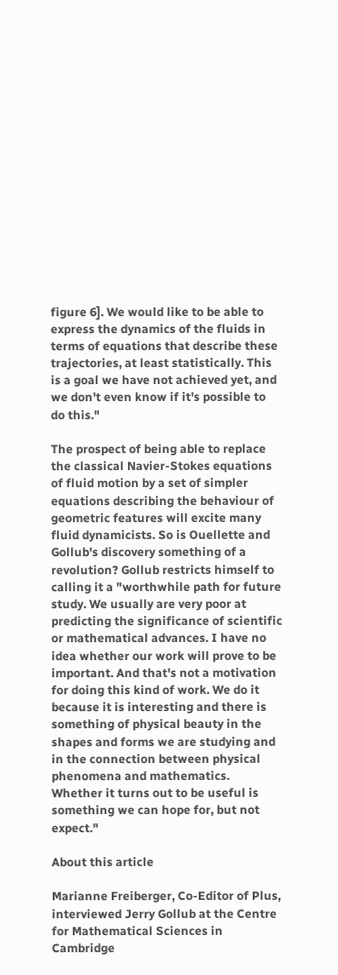figure 6]. We would like to be able to express the dynamics of the fluids in terms of equations that describe these trajectories, at least statistically. This is a goal we have not achieved yet, and we don't even know if it's possible to do this."

The prospect of being able to replace the classical Navier-Stokes equations of fluid motion by a set of simpler equations describing the behaviour of geometric features will excite many fluid dynamicists. So is Ouellette and Gollub's discovery something of a revolution? Gollub restricts himself to calling it a "worthwhile path for future study. We usually are very poor at predicting the significance of scientific or mathematical advances. I have no idea whether our work will prove to be important. And that's not a motivation for doing this kind of work. We do it because it is interesting and there is something of physical beauty in the shapes and forms we are studying and in the connection between physical phenomena and mathematics. Whether it turns out to be useful is something we can hope for, but not expect."

About this article

Marianne Freiberger, Co-Editor of Plus, interviewed Jerry Gollub at the Centre for Mathematical Sciences in Cambridge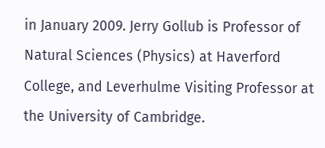in January 2009. Jerry Gollub is Professor of Natural Sciences (Physics) at Haverford College, and Leverhulme Visiting Professor at the University of Cambridge.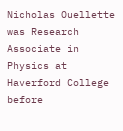Nicholas Ouellette was Research Associate in Physics at Haverford College before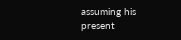assuming his present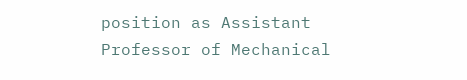position as Assistant Professor of Mechanical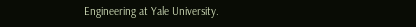Engineering at Yale University.